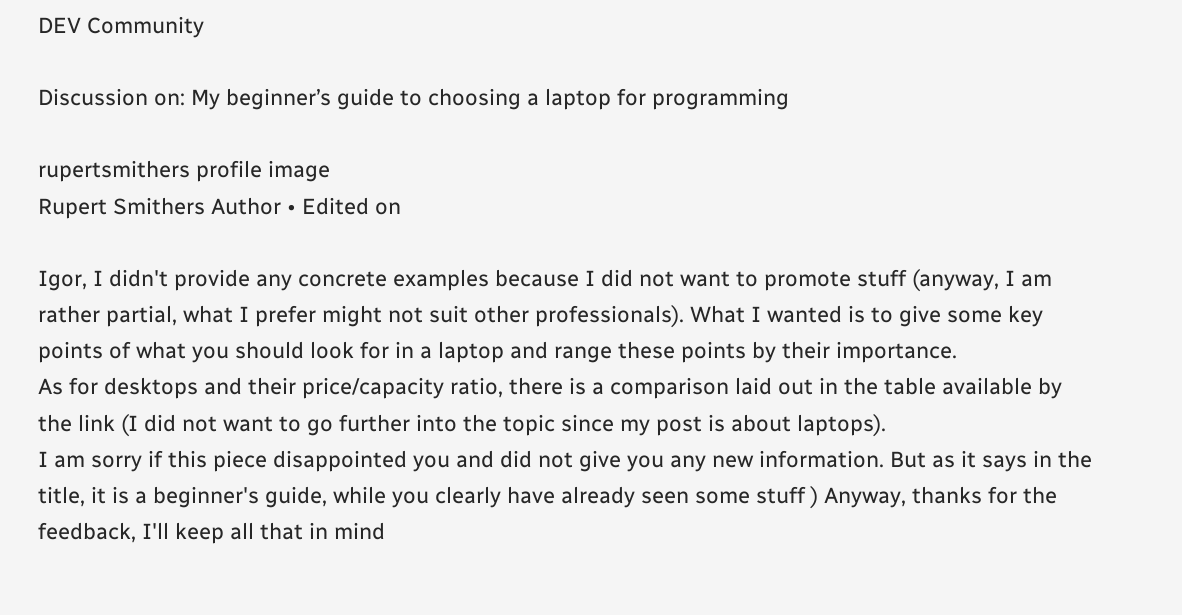DEV Community

Discussion on: My beginner’s guide to choosing a laptop for programming

rupertsmithers profile image
Rupert Smithers Author • Edited on

Igor, I didn't provide any concrete examples because I did not want to promote stuff (anyway, I am rather partial, what I prefer might not suit other professionals). What I wanted is to give some key points of what you should look for in a laptop and range these points by their importance.
As for desktops and their price/capacity ratio, there is a comparison laid out in the table available by the link (I did not want to go further into the topic since my post is about laptops).
I am sorry if this piece disappointed you and did not give you any new information. But as it says in the title, it is a beginner's guide, while you clearly have already seen some stuff ) Anyway, thanks for the feedback, I'll keep all that in mind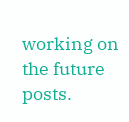working on the future posts.